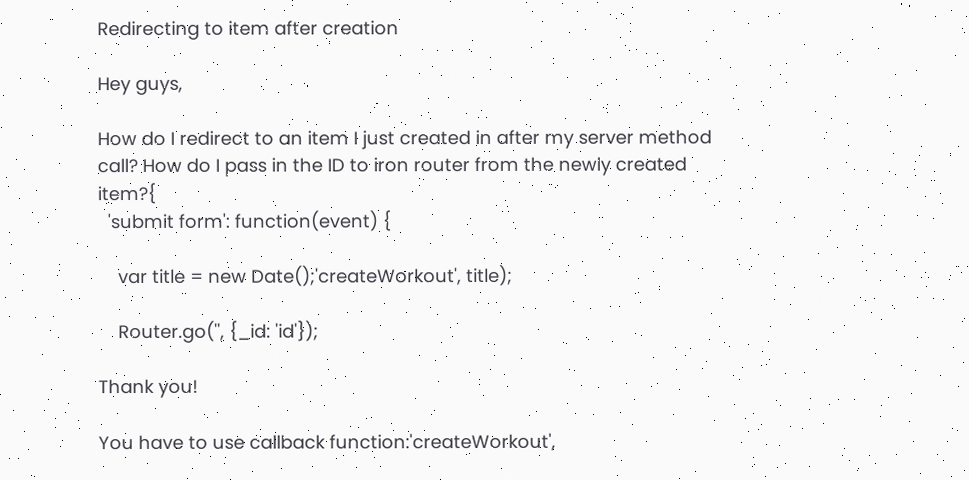Redirecting to item after creation

Hey guys,

How do I redirect to an item I just created in after my server method call? How do I pass in the ID to iron router from the newly created item?{
  'submit form': function(event) {

    var title = new Date();'createWorkout', title);

    Router.go('', {_id: 'id'});

Thank you!

You have to use callback function:'createWorkout',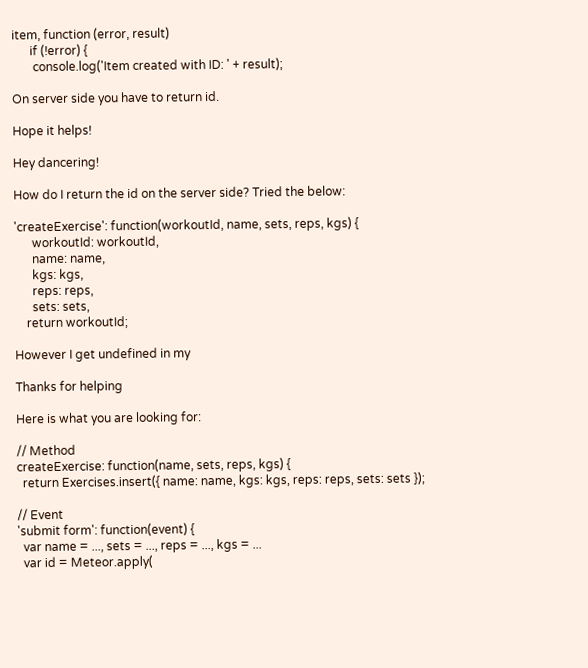item, function (error, result)
      if (!error) {
       console.log('Item created with ID: ' + result);

On server side you have to return id.

Hope it helps!

Hey dancering!

How do I return the id on the server side? Tried the below:

'createExercise': function(workoutId, name, sets, reps, kgs) {
      workoutId: workoutId,
      name: name,
      kgs: kgs,
      reps: reps,
      sets: sets,
    return workoutId;

However I get undefined in my

Thanks for helping

Here is what you are looking for:

// Method
createExercise: function(name, sets, reps, kgs) {
  return Exercises.insert({ name: name, kgs: kgs, reps: reps, sets: sets });

// Event
'submit form': function(event) {
  var name = ..., sets = ..., reps = ..., kgs = ...
  var id = Meteor.apply(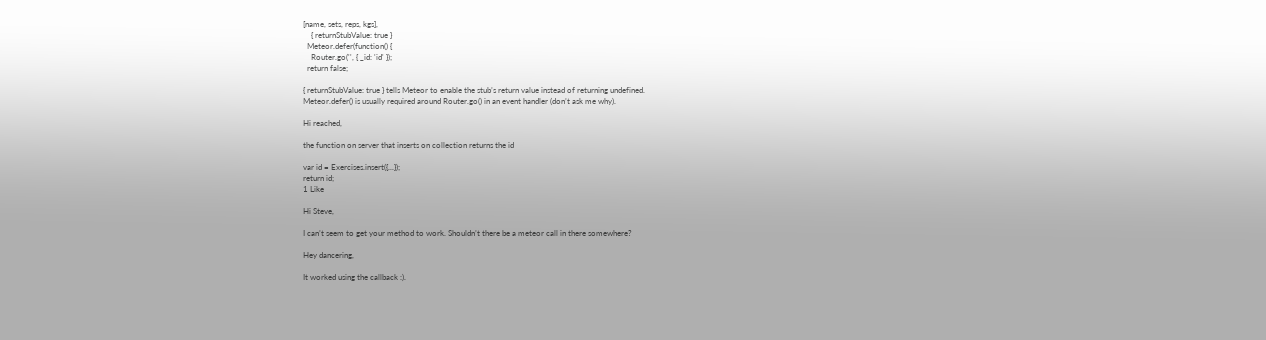[name, sets, reps, kgs],
    { returnStubValue: true }
  Meteor.defer(function() {
    Router.go('', { _id: 'id' });
  return false;

{ returnStubValue: true } tells Meteor to enable the stub’s return value instead of returning undefined.
Meteor.defer() is usually required around Router.go() in an event handler (don’t ask me why).

Hi reached,

the function on server that inserts on collection returns the id

var id = Exercises.insert({...});
return id;
1 Like

Hi Steve,

I can’t seem to get your method to work. Shouldn’t there be a meteor call in there somewhere?

Hey dancering,

It worked using the callback :).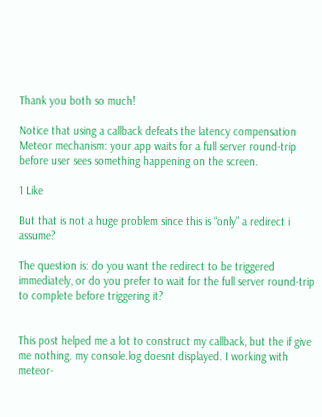Thank you both so much!

Notice that using a callback defeats the latency compensation Meteor mechanism: your app waits for a full server round-trip before user sees something happening on the screen.

1 Like

But that is not a huge problem since this is “only” a redirect i assume?

The question is: do you want the redirect to be triggered immediately, or do you prefer to wait for the full server round-trip to complete before triggering it?


This post helped me a lot to construct my callback, but the if give me nothing. my console.log doesnt displayed. I working with meteor-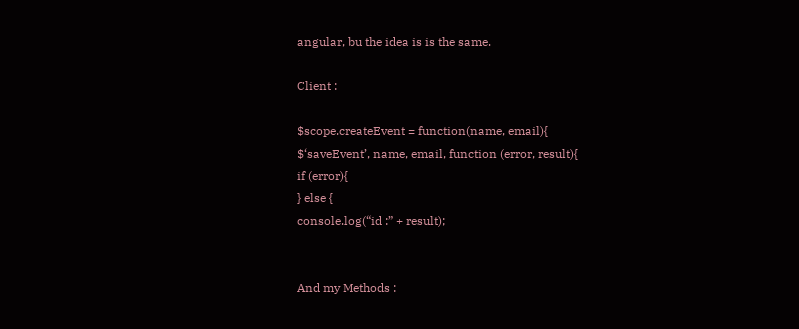angular, bu the idea is is the same.

Client :

$scope.createEvent = function(name, email){
$‘saveEvent’, name, email, function (error, result){
if (error){
} else {
console.log(“id :” + result);


And my Methods :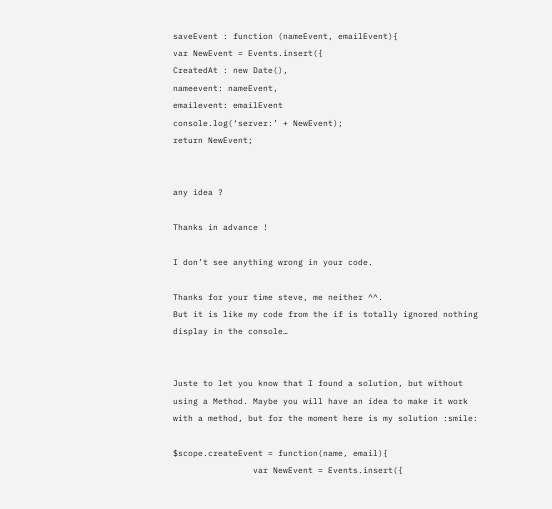saveEvent : function (nameEvent, emailEvent){
var NewEvent = Events.insert({
CreatedAt : new Date(),
nameevent: nameEvent,
emailevent: emailEvent
console.log(‘server:’ + NewEvent);
return NewEvent;


any idea ?

Thanks in advance !

I don’t see anything wrong in your code.

Thanks for your time steve, me neither ^^.
But it is like my code from the if is totally ignored nothing display in the console…


Juste to let you know that I found a solution, but without using a Method. Maybe you will have an idea to make it work with a method, but for the moment here is my solution :smile:

$scope.createEvent = function(name, email){
                var NewEvent = Events.insert({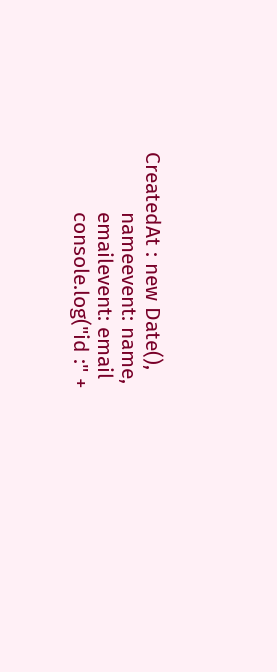CreatedAt : new Date(),
          nameevent: name,
          emailevent: email
          console.log("id :" +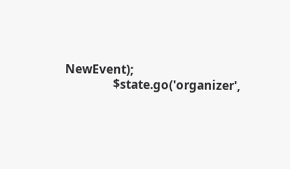NewEvent);
                $state.go('organizer',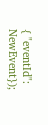{ "eventId": NewEvent});